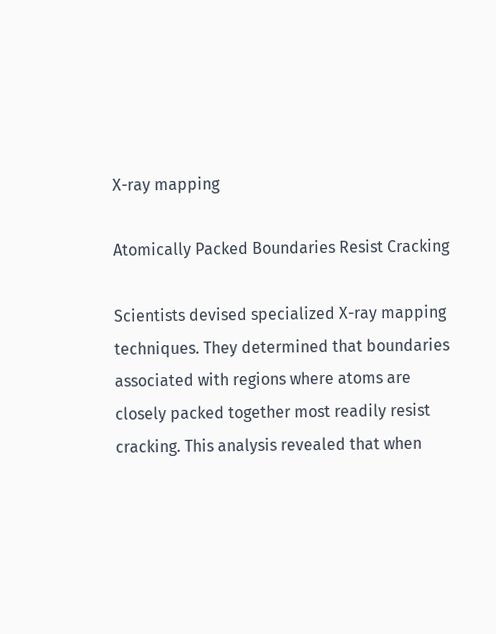X-ray mapping

Atomically Packed Boundaries Resist Cracking

Scientists devised specialized X-ray mapping techniques. They determined that boundaries associated with regions where atoms are closely packed together most readily resist cracking. This analysis revealed that when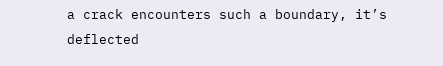a crack encounters such a boundary, it’s deflected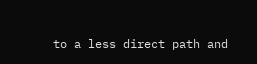to a less direct path and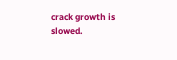crack growth is slowed.